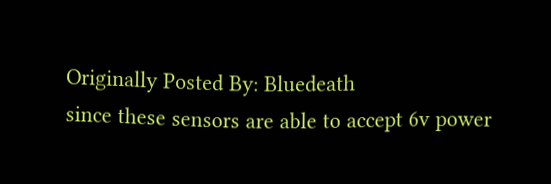Originally Posted By: Bluedeath
since these sensors are able to accept 6v power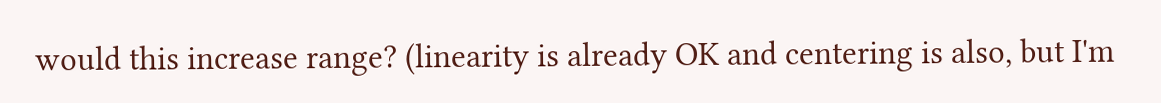would this increase range? (linearity is already OK and centering is also, but I'm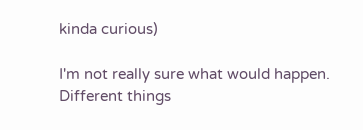kinda curious)

I'm not really sure what would happen. Different things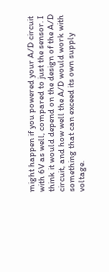might happen if you powered your A/D circuit with 6V as well, compared to just the sensor. I think it would depend on the design of the A/D circuit, and how well the A/D would work with something that can exceed its own supply voltage.